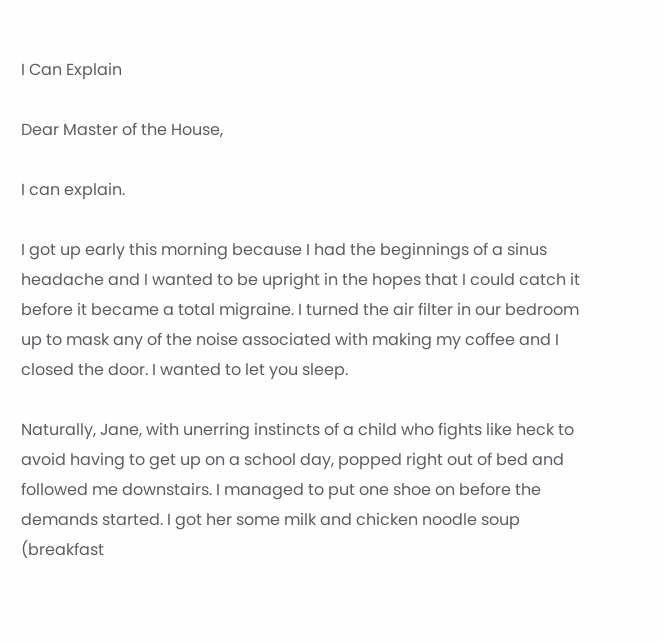I Can Explain

Dear Master of the House,

I can explain.

I got up early this morning because I had the beginnings of a sinus headache and I wanted to be upright in the hopes that I could catch it before it became a total migraine. I turned the air filter in our bedroom up to mask any of the noise associated with making my coffee and I closed the door. I wanted to let you sleep.

Naturally, Jane, with unerring instincts of a child who fights like heck to avoid having to get up on a school day, popped right out of bed and followed me downstairs. I managed to put one shoe on before the demands started. I got her some milk and chicken noodle soup (breakfast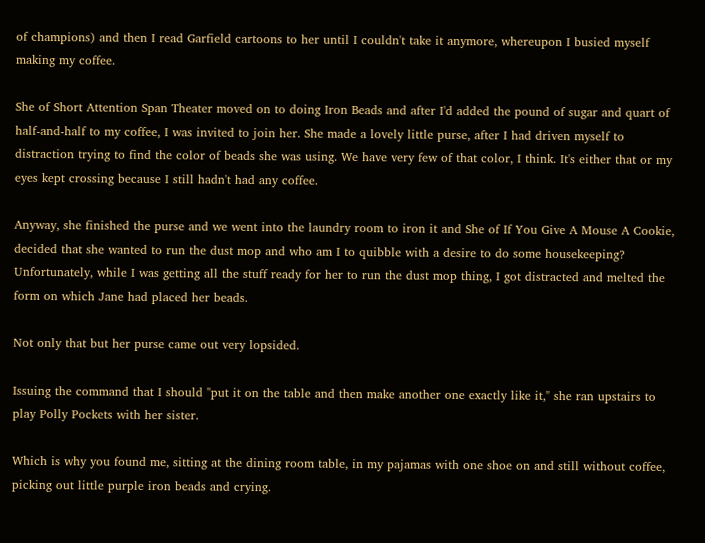of champions) and then I read Garfield cartoons to her until I couldn't take it anymore, whereupon I busied myself making my coffee.

She of Short Attention Span Theater moved on to doing Iron Beads and after I'd added the pound of sugar and quart of half-and-half to my coffee, I was invited to join her. She made a lovely little purse, after I had driven myself to distraction trying to find the color of beads she was using. We have very few of that color, I think. It's either that or my eyes kept crossing because I still hadn't had any coffee.

Anyway, she finished the purse and we went into the laundry room to iron it and She of If You Give A Mouse A Cookie, decided that she wanted to run the dust mop and who am I to quibble with a desire to do some housekeeping? Unfortunately, while I was getting all the stuff ready for her to run the dust mop thing, I got distracted and melted the form on which Jane had placed her beads.

Not only that but her purse came out very lopsided.

Issuing the command that I should "put it on the table and then make another one exactly like it," she ran upstairs to play Polly Pockets with her sister.

Which is why you found me, sitting at the dining room table, in my pajamas with one shoe on and still without coffee, picking out little purple iron beads and crying.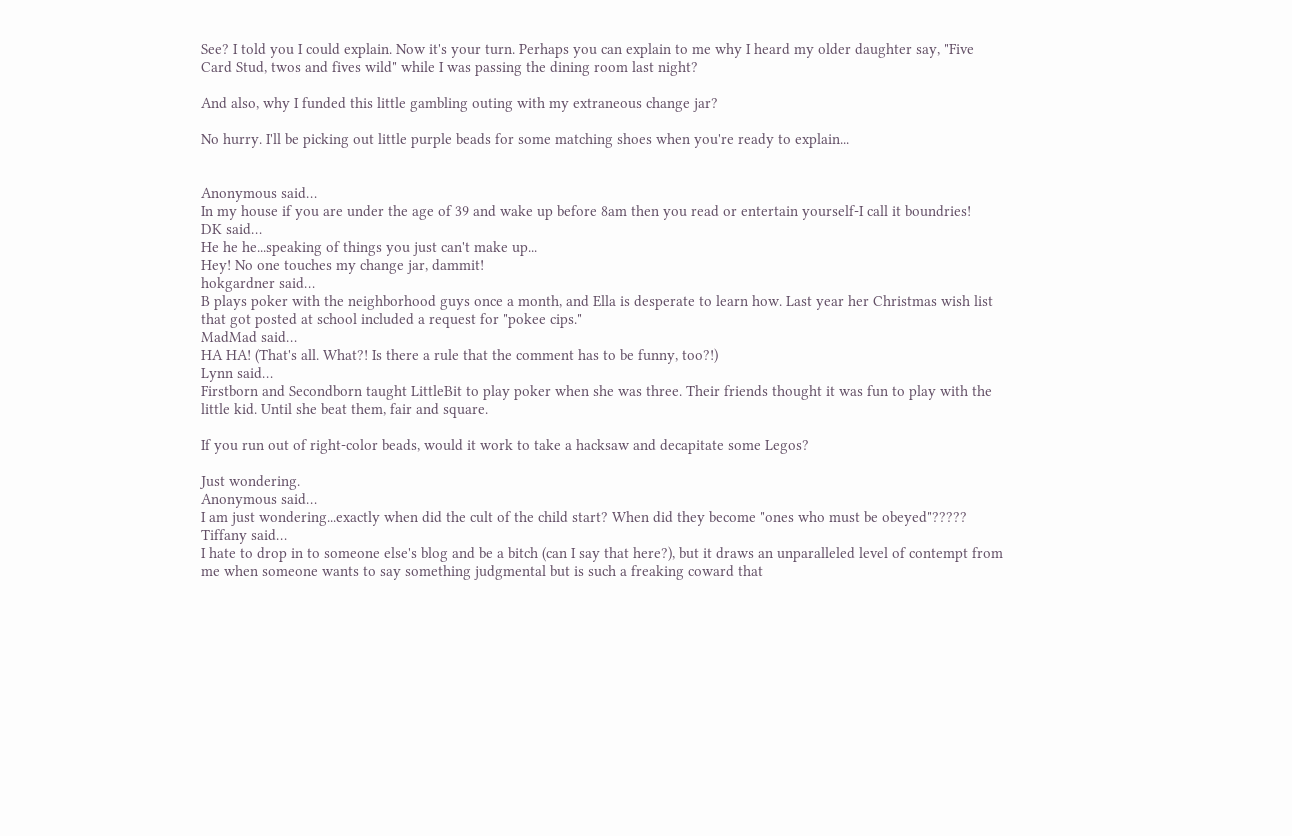See? I told you I could explain. Now it's your turn. Perhaps you can explain to me why I heard my older daughter say, "Five Card Stud, twos and fives wild" while I was passing the dining room last night?

And also, why I funded this little gambling outing with my extraneous change jar?

No hurry. I'll be picking out little purple beads for some matching shoes when you're ready to explain...


Anonymous said…
In my house if you are under the age of 39 and wake up before 8am then you read or entertain yourself-I call it boundries!
DK said…
He he he...speaking of things you just can't make up...
Hey! No one touches my change jar, dammit!
hokgardner said…
B plays poker with the neighborhood guys once a month, and Ella is desperate to learn how. Last year her Christmas wish list that got posted at school included a request for "pokee cips."
MadMad said…
HA HA! (That's all. What?! Is there a rule that the comment has to be funny, too?!)
Lynn said…
Firstborn and Secondborn taught LittleBit to play poker when she was three. Their friends thought it was fun to play with the little kid. Until she beat them, fair and square.

If you run out of right-color beads, would it work to take a hacksaw and decapitate some Legos?

Just wondering.
Anonymous said…
I am just wondering...exactly when did the cult of the child start? When did they become "ones who must be obeyed"?????
Tiffany said…
I hate to drop in to someone else's blog and be a bitch (can I say that here?), but it draws an unparalleled level of contempt from me when someone wants to say something judgmental but is such a freaking coward that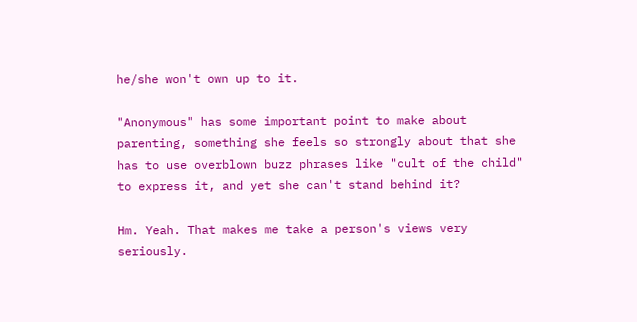he/she won't own up to it.

"Anonymous" has some important point to make about parenting, something she feels so strongly about that she has to use overblown buzz phrases like "cult of the child" to express it, and yet she can't stand behind it?

Hm. Yeah. That makes me take a person's views very seriously.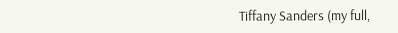Tiffany Sanders (my full,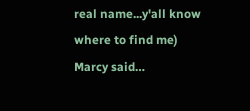real name...y'all know where to find me)
Marcy said…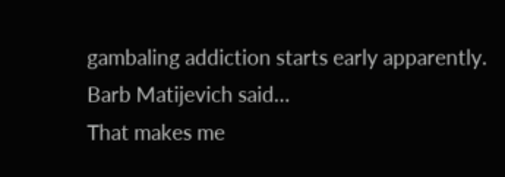gambaling addiction starts early apparently.
Barb Matijevich said…
That makes me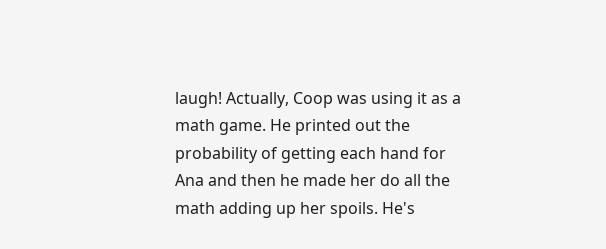laugh! Actually, Coop was using it as a math game. He printed out the probability of getting each hand for Ana and then he made her do all the math adding up her spoils. He's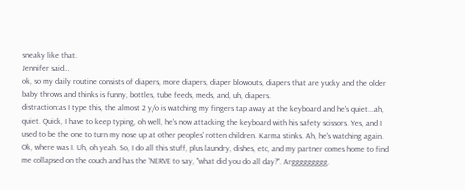sneaky like that.
Jennifer said…
ok, so my daily routine consists of diapers, more diapers, diaper blowouts, diapers that are yucky and the older baby throws and thinks is funny, bottles, tube feeds, meds, and, uh, diapers.
distraction:as I type this, the almost 2 y/o is watching my fingers tap away at the keyboard and he's quiet...ah, quiet. Quick, I have to keep typing, oh well, he's now attacking the keyboard with his safety scissors. Yes, and I used to be the one to turn my nose up at other peoples' rotten children. Karma stinks. Ah, he's watching again.
Ok, where was I. Uh, oh yeah. So, I do all this stuff, plus laundry, dishes, etc, and my partner comes home to find me collapsed on the couch and has the 'NERVE to say, "what did you do all day?". Arggggggggg.